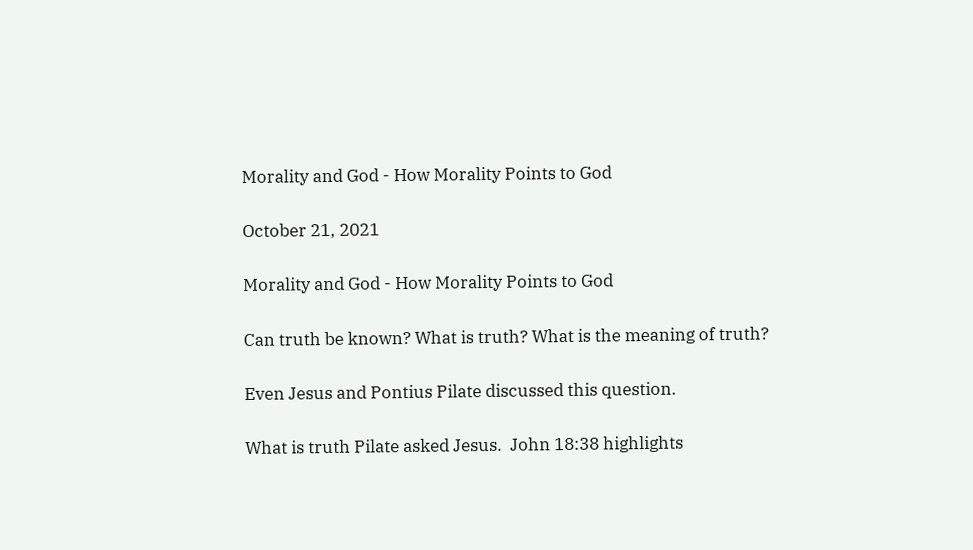Morality and God - How Morality Points to God

October 21, 2021

Morality and God - How Morality Points to God

Can truth be known? What is truth? What is the meaning of truth?

Even Jesus and Pontius Pilate discussed this question.

What is truth Pilate asked Jesus.  John 18:38 highlights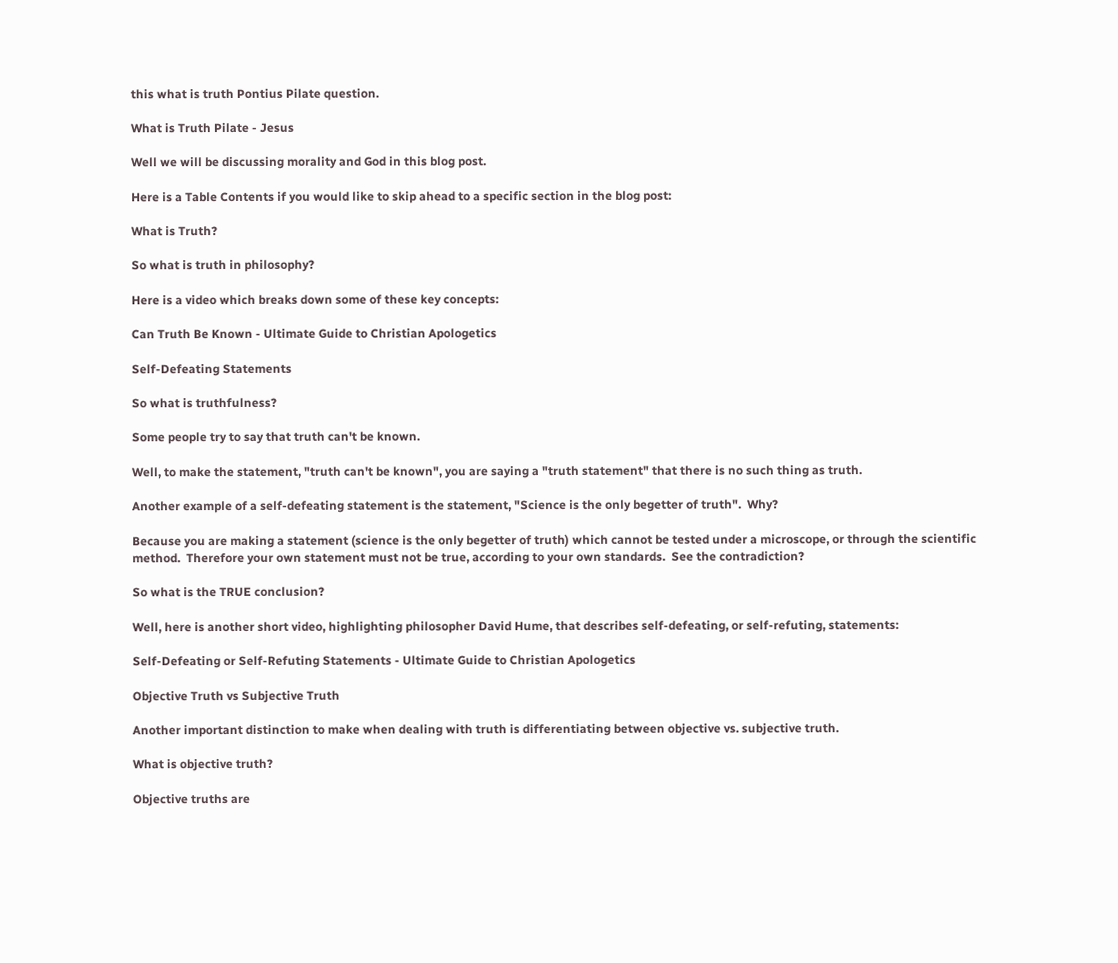this what is truth Pontius Pilate question.

What is Truth Pilate - Jesus

Well we will be discussing morality and God in this blog post.

Here is a Table Contents if you would like to skip ahead to a specific section in the blog post:

What is Truth?

So what is truth in philosophy?

Here is a video which breaks down some of these key concepts:

Can Truth Be Known - Ultimate Guide to Christian Apologetics

Self-Defeating Statements

So what is truthfulness?

Some people try to say that truth can't be known.

Well, to make the statement, "truth can't be known", you are saying a "truth statement" that there is no such thing as truth.

Another example of a self-defeating statement is the statement, "Science is the only begetter of truth".  Why?

Because you are making a statement (science is the only begetter of truth) which cannot be tested under a microscope, or through the scientific method.  Therefore your own statement must not be true, according to your own standards.  See the contradiction?

So what is the TRUE conclusion?

Well, here is another short video, highlighting philosopher David Hume, that describes self-defeating, or self-refuting, statements:

Self-Defeating or Self-Refuting Statements - Ultimate Guide to Christian Apologetics

Objective Truth vs Subjective Truth

Another important distinction to make when dealing with truth is differentiating between objective vs. subjective truth.

What is objective truth?

Objective truths are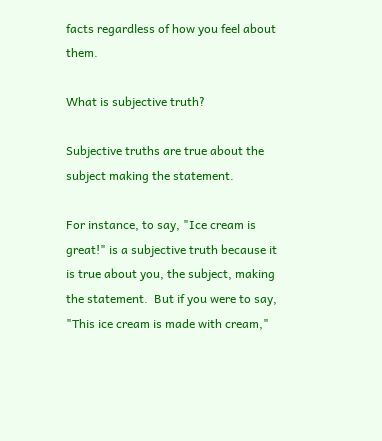facts regardless of how you feel about them.

What is subjective truth?

Subjective truths are true about the subject making the statement.

For instance, to say, "Ice cream is great!" is a subjective truth because it is true about you, the subject, making the statement.  But if you were to say, "This ice cream is made with cream,"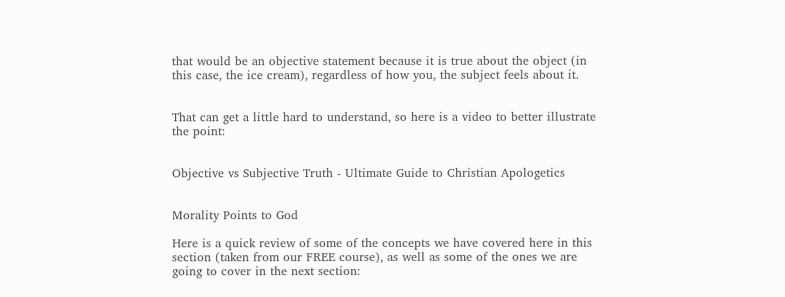that would be an objective statement because it is true about the object (in this case, the ice cream), regardless of how you, the subject feels about it.


That can get a little hard to understand, so here is a video to better illustrate the point:


Objective vs Subjective Truth - Ultimate Guide to Christian Apologetics


Morality Points to God

Here is a quick review of some of the concepts we have covered here in this section (taken from our FREE course), as well as some of the ones we are going to cover in the next section: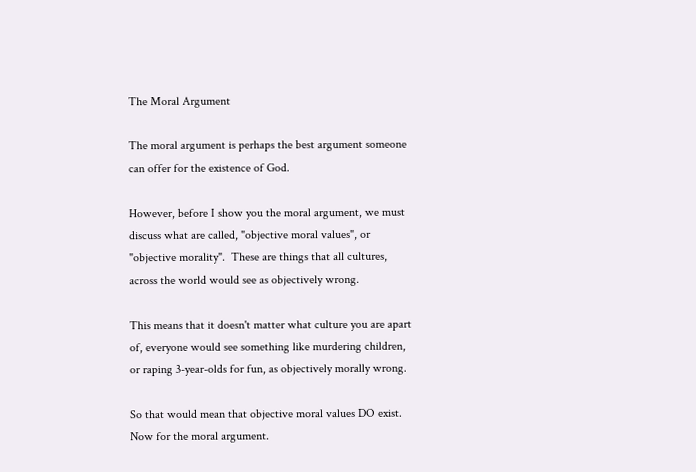The Moral Argument

The moral argument is perhaps the best argument someone can offer for the existence of God.

However, before I show you the moral argument, we must discuss what are called, "objective moral values", or "objective morality".  These are things that all cultures, across the world would see as objectively wrong.

This means that it doesn't matter what culture you are apart of, everyone would see something like murdering children, or raping 3-year-olds for fun, as objectively morally wrong.

So that would mean that objective moral values DO exist.  Now for the moral argument.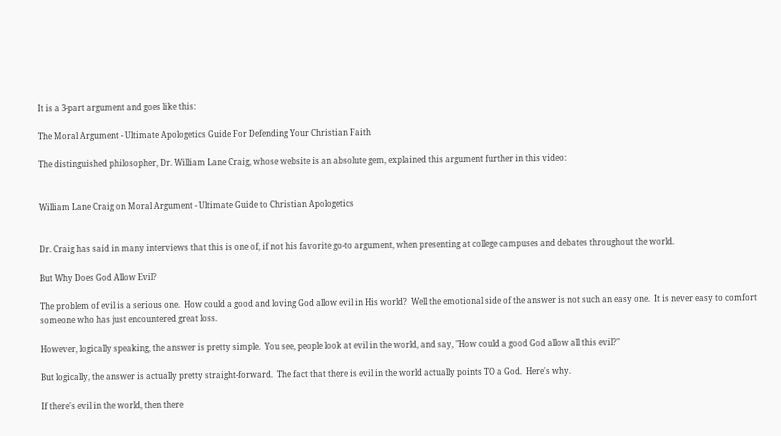It is a 3-part argument and goes like this:

The Moral Argument - Ultimate Apologetics Guide For Defending Your Christian Faith

The distinguished philosopher, Dr. William Lane Craig, whose website is an absolute gem, explained this argument further in this video:


William Lane Craig on Moral Argument - Ultimate Guide to Christian Apologetics


Dr. Craig has said in many interviews that this is one of, if not his favorite go-to argument, when presenting at college campuses and debates throughout the world.

But Why Does God Allow Evil?

The problem of evil is a serious one.  How could a good and loving God allow evil in His world?  Well the emotional side of the answer is not such an easy one.  It is never easy to comfort someone who has just encountered great loss.

However, logically speaking, the answer is pretty simple.  You see, people look at evil in the world, and say, "How could a good God allow all this evil?"

But logically, the answer is actually pretty straight-forward.  The fact that there is evil in the world actually points TO a God.  Here's why.

If there's evil in the world, then there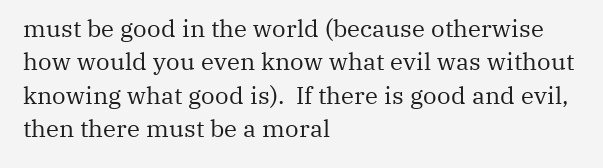must be good in the world (because otherwise how would you even know what evil was without knowing what good is).  If there is good and evil, then there must be a moral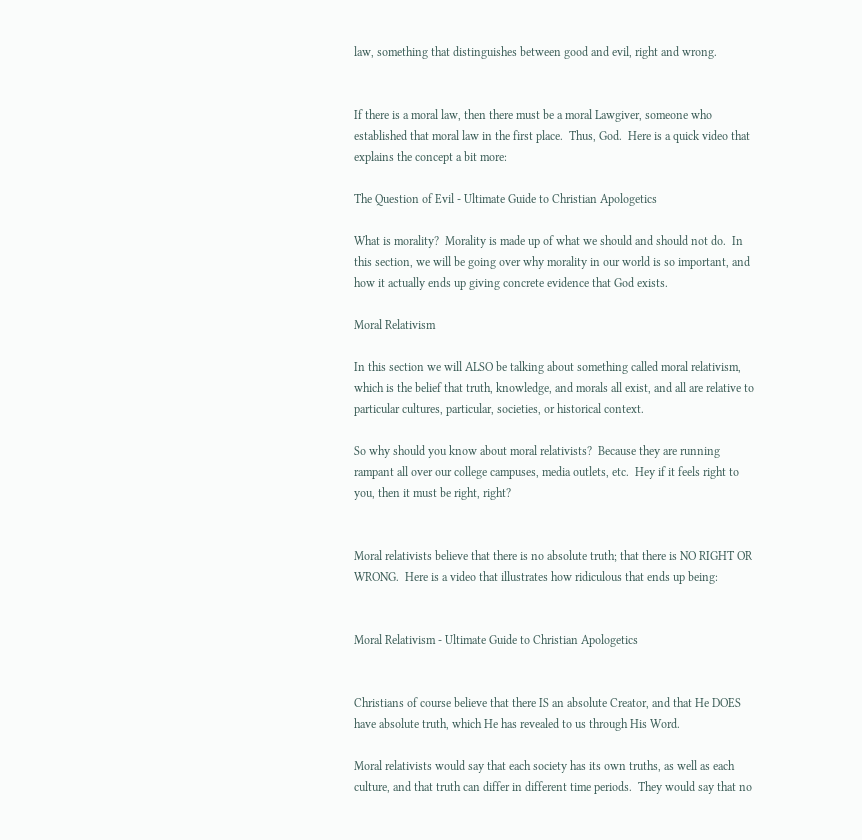law, something that distinguishes between good and evil, right and wrong.


If there is a moral law, then there must be a moral Lawgiver, someone who established that moral law in the first place.  Thus, God.  Here is a quick video that explains the concept a bit more:

The Question of Evil - Ultimate Guide to Christian Apologetics

What is morality?  Morality is made up of what we should and should not do.  In this section, we will be going over why morality in our world is so important, and how it actually ends up giving concrete evidence that God exists.

Moral Relativism

In this section we will ALSO be talking about something called moral relativism, which is the belief that truth, knowledge, and morals all exist, and all are relative to particular cultures, particular, societies, or historical context.

So why should you know about moral relativists?  Because they are running rampant all over our college campuses, media outlets, etc.  Hey if it feels right to you, then it must be right, right?


Moral relativists believe that there is no absolute truth; that there is NO RIGHT OR WRONG.  Here is a video that illustrates how ridiculous that ends up being:


Moral Relativism - Ultimate Guide to Christian Apologetics


Christians of course believe that there IS an absolute Creator, and that He DOES have absolute truth, which He has revealed to us through His Word.

Moral relativists would say that each society has its own truths, as well as each culture, and that truth can differ in different time periods.  They would say that no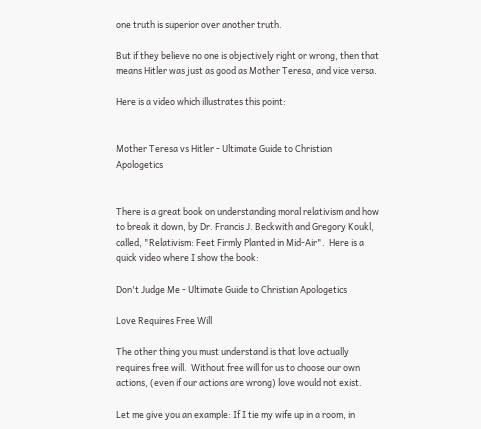one truth is superior over another truth.

But if they believe no one is objectively right or wrong, then that means Hitler was just as good as Mother Teresa, and vice versa.

Here is a video which illustrates this point:


Mother Teresa vs Hitler - Ultimate Guide to Christian Apologetics


There is a great book on understanding moral relativism and how to break it down, by Dr. Francis J. Beckwith and Gregory Koukl, called, "Relativism: Feet Firmly Planted in Mid-Air".  Here is a quick video where I show the book:

Don't Judge Me - Ultimate Guide to Christian Apologetics

Love Requires Free Will

The other thing you must understand is that love actually requires free will.  Without free will for us to choose our own actions, (even if our actions are wrong) love would not exist.

Let me give you an example: If I tie my wife up in a room, in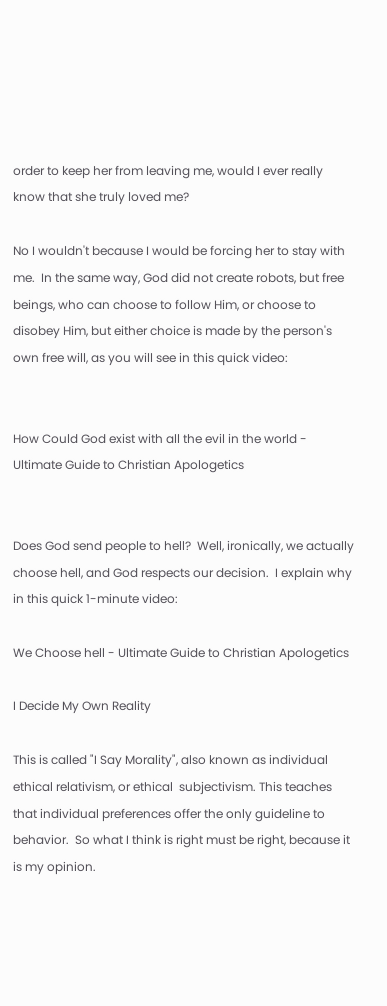order to keep her from leaving me, would I ever really know that she truly loved me?

No I wouldn't because I would be forcing her to stay with me.  In the same way, God did not create robots, but free beings, who can choose to follow Him, or choose to disobey Him, but either choice is made by the person's own free will, as you will see in this quick video:


How Could God exist with all the evil in the world - Ultimate Guide to Christian Apologetics


Does God send people to hell?  Well, ironically, we actually choose hell, and God respects our decision.  I explain why in this quick 1-minute video:

We Choose hell - Ultimate Guide to Christian Apologetics

I Decide My Own Reality

This is called "I Say Morality", also known as individual ethical relativism, or ethical  subjectivism. This teaches that individual preferences offer the only guideline to behavior.  So what I think is right must be right, because it is my opinion.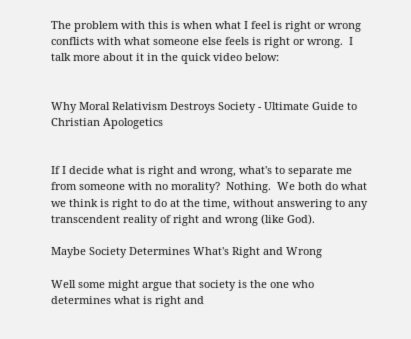The problem with this is when what I feel is right or wrong conflicts with what someone else feels is right or wrong.  I talk more about it in the quick video below:


Why Moral Relativism Destroys Society - Ultimate Guide to Christian Apologetics


If I decide what is right and wrong, what's to separate me from someone with no morality?  Nothing.  We both do what we think is right to do at the time, without answering to any transcendent reality of right and wrong (like God).

Maybe Society Determines What's Right and Wrong

Well some might argue that society is the one who determines what is right and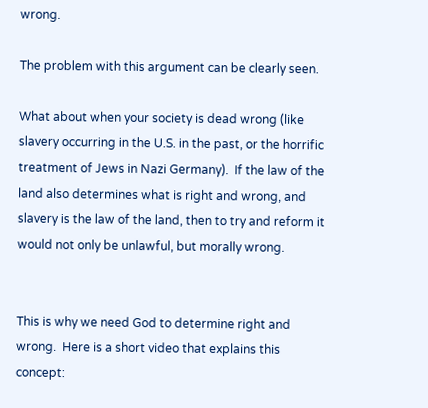wrong.

The problem with this argument can be clearly seen.

What about when your society is dead wrong (like slavery occurring in the U.S. in the past, or the horrific treatment of Jews in Nazi Germany).  If the law of the land also determines what is right and wrong, and slavery is the law of the land, then to try and reform it would not only be unlawful, but morally wrong.


This is why we need God to determine right and wrong.  Here is a short video that explains this concept: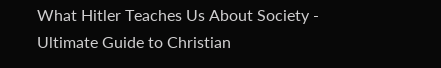What Hitler Teaches Us About Society - Ultimate Guide to Christian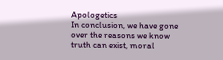Apologetics
In conclusion, we have gone over the reasons we know truth can exist, moral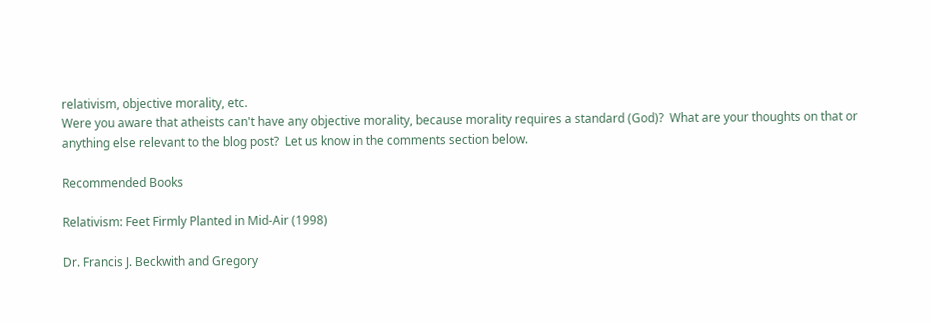relativism, objective morality, etc.
Were you aware that atheists can't have any objective morality, because morality requires a standard (God)?  What are your thoughts on that or anything else relevant to the blog post?  Let us know in the comments section below.

Recommended Books

Relativism: Feet Firmly Planted in Mid-Air (1998)

Dr. Francis J. Beckwith and Gregory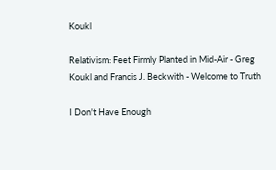Koukl

Relativism: Feet Firmly Planted in Mid-Air - Greg Koukl and Francis J. Beckwith - Welcome to Truth

I Don't Have Enough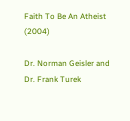Faith To Be An Atheist (2004)

Dr. Norman Geisler and Dr. Frank Turek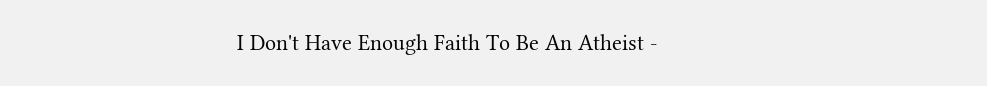I Don't Have Enough Faith To Be An Atheist -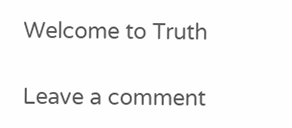Welcome to Truth

Leave a comment